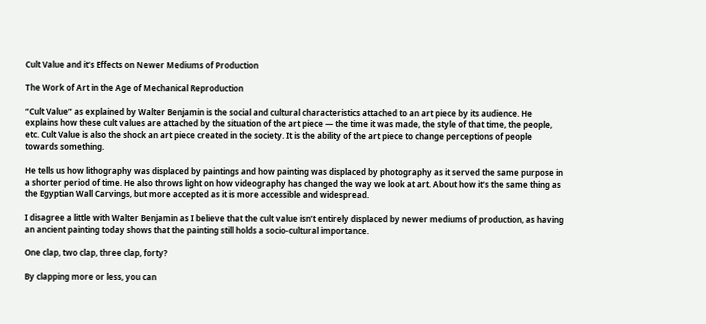Cult Value and it’s Effects on Newer Mediums of Production

The Work of Art in the Age of Mechanical Reproduction

“Cult Value” as explained by Walter Benjamin is the social and cultural characteristics attached to an art piece by its audience. He explains how these cult values are attached by the situation of the art piece — the time it was made, the style of that time, the people, etc. Cult Value is also the shock an art piece created in the society. It is the ability of the art piece to change perceptions of people towards something.

He tells us how lithography was displaced by paintings and how painting was displaced by photography as it served the same purpose in a shorter period of time. He also throws light on how videography has changed the way we look at art. About how it’s the same thing as the Egyptian Wall Carvings, but more accepted as it is more accessible and widespread.

I disagree a little with Walter Benjamin as I believe that the cult value isn’t entirely displaced by newer mediums of production, as having an ancient painting today shows that the painting still holds a socio-cultural importance.

One clap, two clap, three clap, forty?

By clapping more or less, you can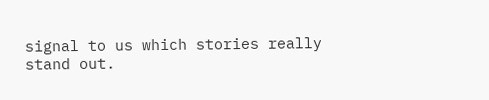signal to us which stories really stand out.